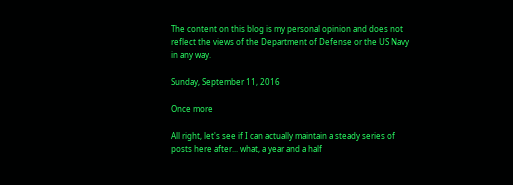The content on this blog is my personal opinion and does not reflect the views of the Department of Defense or the US Navy in any way.

Sunday, September 11, 2016

Once more

All right, let's see if I can actually maintain a steady series of posts here after... what, a year and a half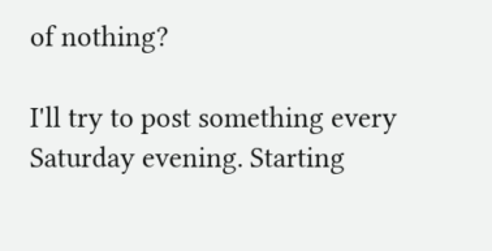of nothing?

I'll try to post something every Saturday evening. Starting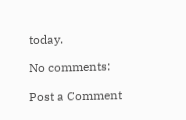today.

No comments:

Post a Comment